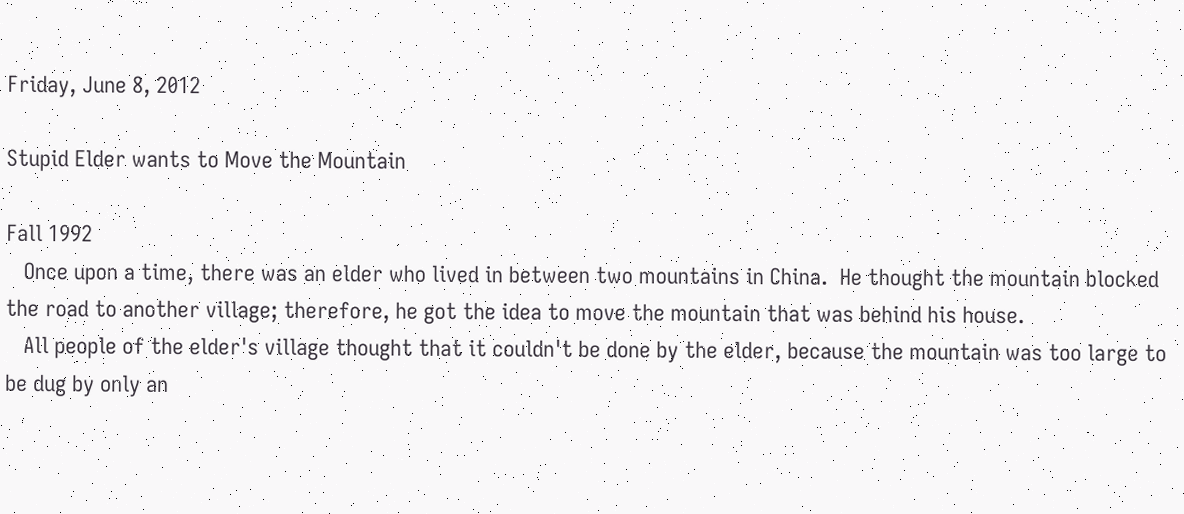Friday, June 8, 2012

Stupid Elder wants to Move the Mountain

Fall 1992
   Once upon a time, there was an elder who lived in between two mountains in China.  He thought the mountain blocked the road to another village; therefore, he got the idea to move the mountain that was behind his house.
   All people of the elder's village thought that it couldn't be done by the elder, because the mountain was too large to be dug by only an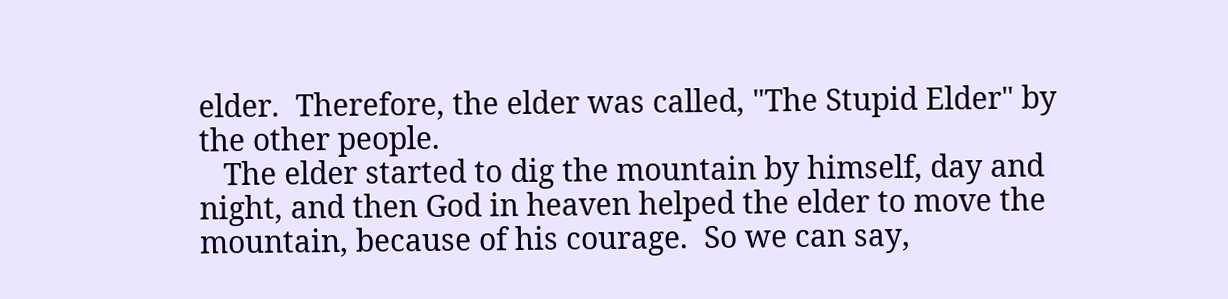elder.  Therefore, the elder was called, "The Stupid Elder" by the other people.
   The elder started to dig the mountain by himself, day and night, and then God in heaven helped the elder to move the mountain, because of his courage.  So we can say,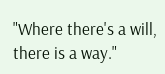"Where there's a will, there is a way."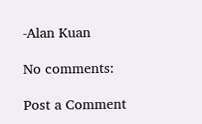-Alan Kuan

No comments:

Post a Comment